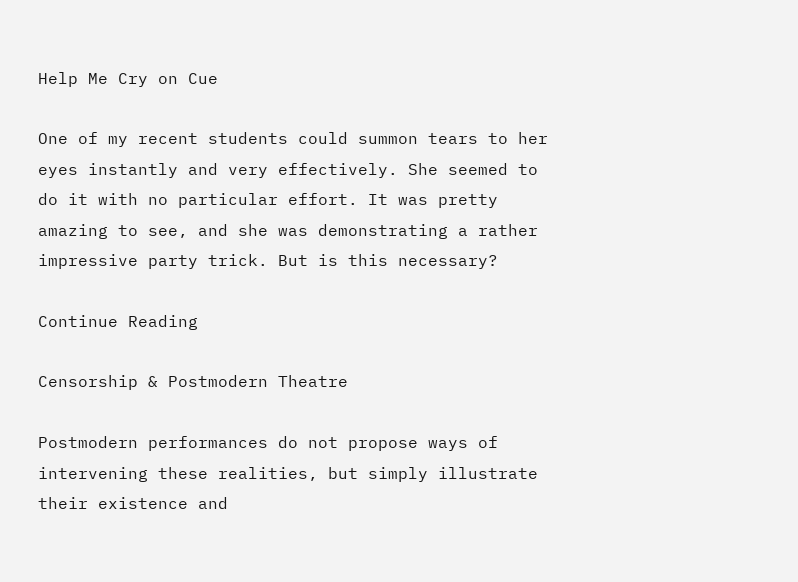Help Me Cry on Cue

One of my recent students could summon tears to her eyes instantly and very effectively. She seemed to do it with no particular effort. It was pretty amazing to see, and she was demonstrating a rather impressive party trick. But is this necessary?

Continue Reading

Censorship & Postmodern Theatre

Postmodern performances do not propose ways of intervening these realities, but simply illustrate their existence and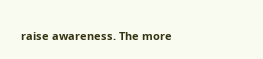raise awareness. The more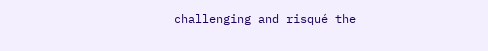challenging and risqué the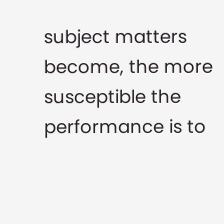subject matters become, the more susceptible the performance is to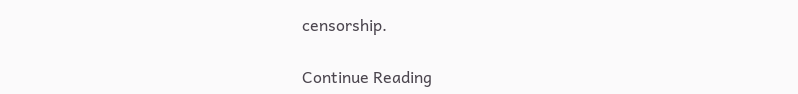censorship.

Continue Reading